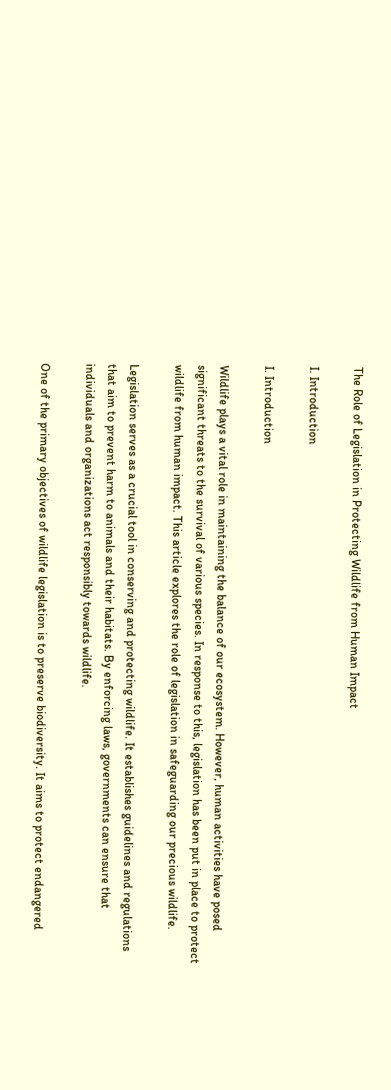The Role of Legislation in Protecting Wildlife from Human Impact

I. Introduction

I. Introduction

Wildlife plays a vital role in maintaining the balance of our ecosystem. However, human activities have posed significant threats to the survival of various species. In response to this, legislation has been put in place to protect wildlife from human impact. This article explores the role of legislation in safeguarding our precious wildlife.

Legislation serves as a crucial tool in conserving and protecting wildlife. It establishes guidelines and regulations that aim to prevent harm to animals and their habitats. By enforcing laws, governments can ensure that individuals and organizations act responsibly towards wildlife.

One of the primary objectives of wildlife legislation is to preserve biodiversity. It aims to protect endangered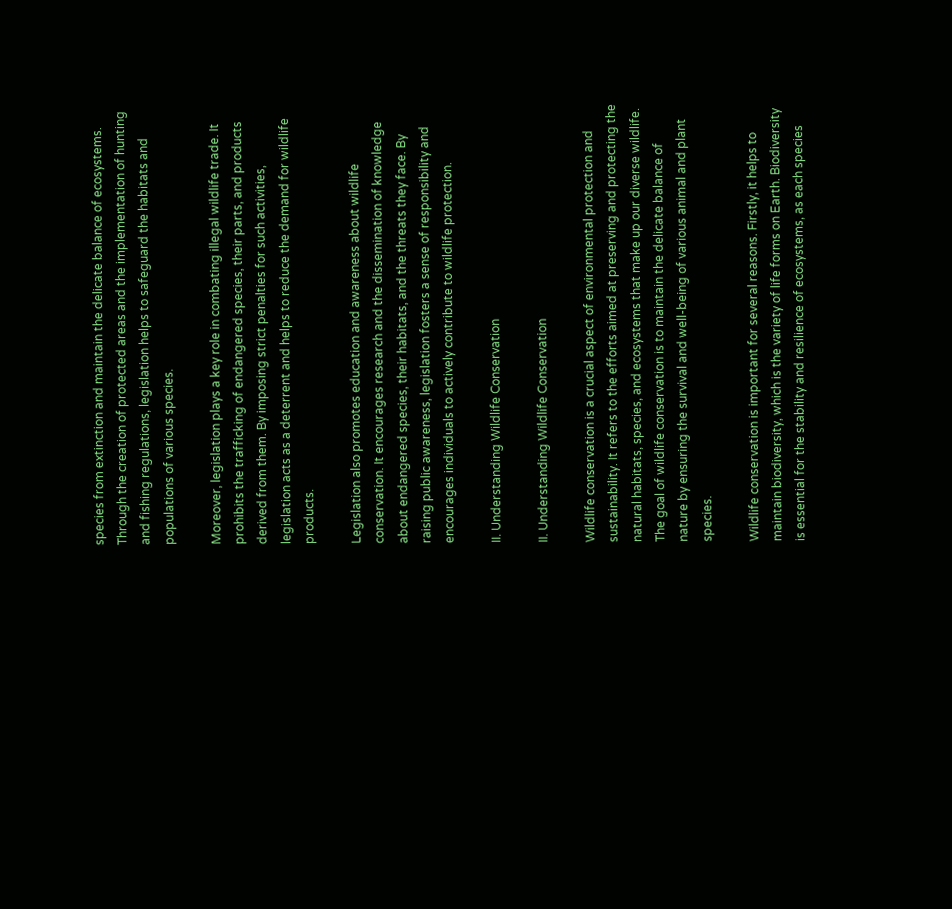species from extinction and maintain the delicate balance of ecosystems. Through the creation of protected areas and the implementation of hunting and fishing regulations, legislation helps to safeguard the habitats and populations of various species.

Moreover, legislation plays a key role in combating illegal wildlife trade. It prohibits the trafficking of endangered species, their parts, and products derived from them. By imposing strict penalties for such activities, legislation acts as a deterrent and helps to reduce the demand for wildlife products.

Legislation also promotes education and awareness about wildlife conservation. It encourages research and the dissemination of knowledge about endangered species, their habitats, and the threats they face. By raising public awareness, legislation fosters a sense of responsibility and encourages individuals to actively contribute to wildlife protection.

II. Understanding Wildlife Conservation

II. Understanding Wildlife Conservation

Wildlife conservation is a crucial aspect of environmental protection and sustainability. It refers to the efforts aimed at preserving and protecting the natural habitats, species, and ecosystems that make up our diverse wildlife. The goal of wildlife conservation is to maintain the delicate balance of nature by ensuring the survival and well-being of various animal and plant species.

Wildlife conservation is important for several reasons. Firstly, it helps to maintain biodiversity, which is the variety of life forms on Earth. Biodiversity is essential for the stability and resilience of ecosystems, as each species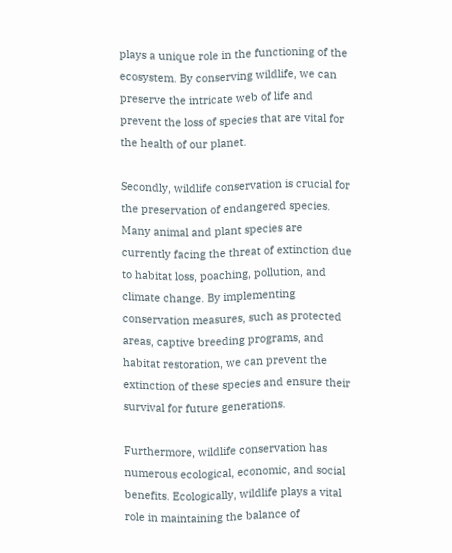plays a unique role in the functioning of the ecosystem. By conserving wildlife, we can preserve the intricate web of life and prevent the loss of species that are vital for the health of our planet.

Secondly, wildlife conservation is crucial for the preservation of endangered species. Many animal and plant species are currently facing the threat of extinction due to habitat loss, poaching, pollution, and climate change. By implementing conservation measures, such as protected areas, captive breeding programs, and habitat restoration, we can prevent the extinction of these species and ensure their survival for future generations.

Furthermore, wildlife conservation has numerous ecological, economic, and social benefits. Ecologically, wildlife plays a vital role in maintaining the balance of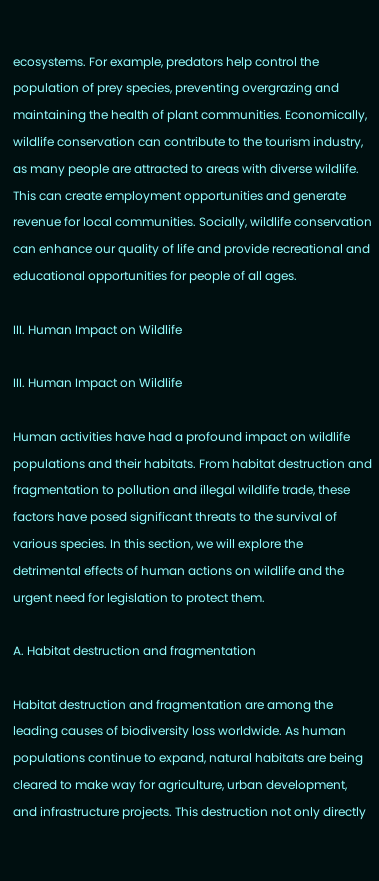ecosystems. For example, predators help control the population of prey species, preventing overgrazing and maintaining the health of plant communities. Economically, wildlife conservation can contribute to the tourism industry, as many people are attracted to areas with diverse wildlife. This can create employment opportunities and generate revenue for local communities. Socially, wildlife conservation can enhance our quality of life and provide recreational and educational opportunities for people of all ages.

III. Human Impact on Wildlife

III. Human Impact on Wildlife

Human activities have had a profound impact on wildlife populations and their habitats. From habitat destruction and fragmentation to pollution and illegal wildlife trade, these factors have posed significant threats to the survival of various species. In this section, we will explore the detrimental effects of human actions on wildlife and the urgent need for legislation to protect them.

A. Habitat destruction and fragmentation

Habitat destruction and fragmentation are among the leading causes of biodiversity loss worldwide. As human populations continue to expand, natural habitats are being cleared to make way for agriculture, urban development, and infrastructure projects. This destruction not only directly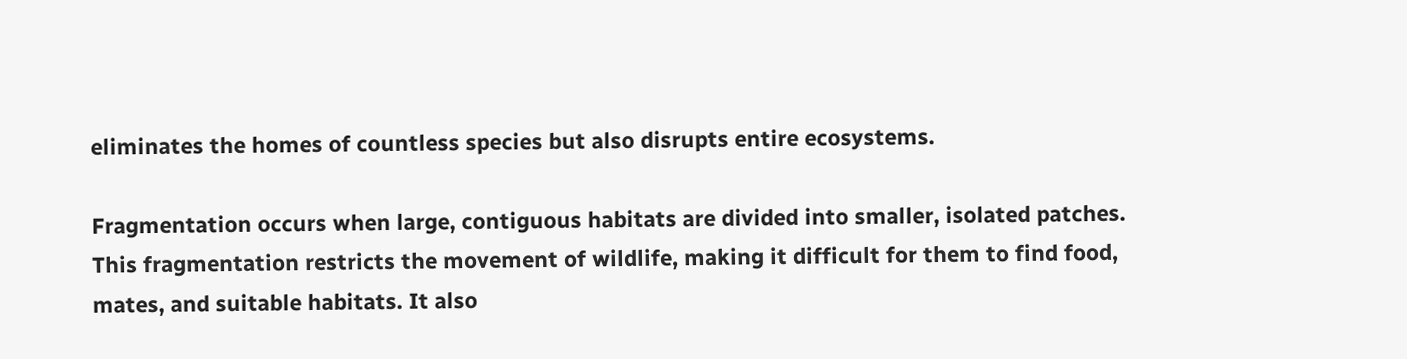eliminates the homes of countless species but also disrupts entire ecosystems.

Fragmentation occurs when large, contiguous habitats are divided into smaller, isolated patches. This fragmentation restricts the movement of wildlife, making it difficult for them to find food, mates, and suitable habitats. It also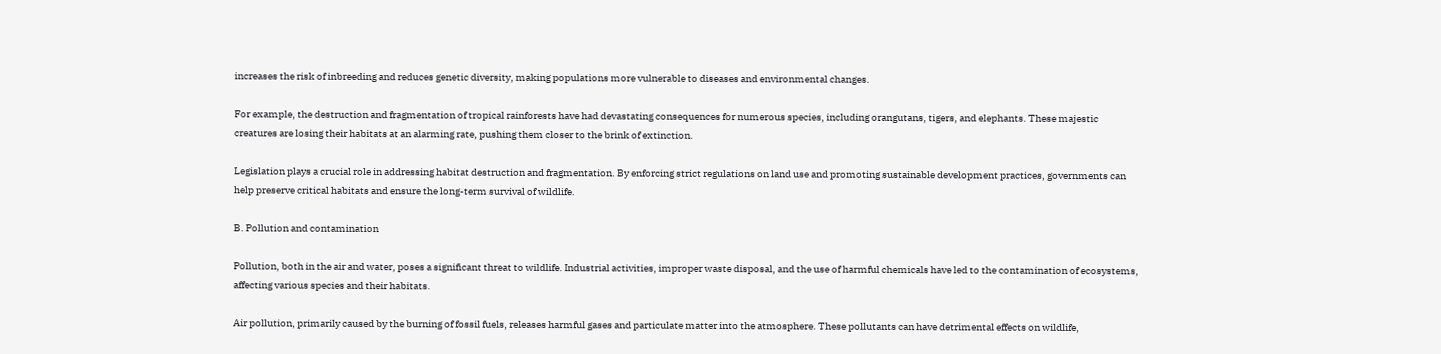increases the risk of inbreeding and reduces genetic diversity, making populations more vulnerable to diseases and environmental changes.

For example, the destruction and fragmentation of tropical rainforests have had devastating consequences for numerous species, including orangutans, tigers, and elephants. These majestic creatures are losing their habitats at an alarming rate, pushing them closer to the brink of extinction.

Legislation plays a crucial role in addressing habitat destruction and fragmentation. By enforcing strict regulations on land use and promoting sustainable development practices, governments can help preserve critical habitats and ensure the long-term survival of wildlife.

B. Pollution and contamination

Pollution, both in the air and water, poses a significant threat to wildlife. Industrial activities, improper waste disposal, and the use of harmful chemicals have led to the contamination of ecosystems, affecting various species and their habitats.

Air pollution, primarily caused by the burning of fossil fuels, releases harmful gases and particulate matter into the atmosphere. These pollutants can have detrimental effects on wildlife,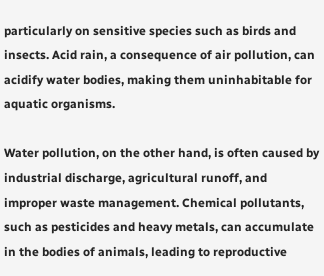particularly on sensitive species such as birds and insects. Acid rain, a consequence of air pollution, can acidify water bodies, making them uninhabitable for aquatic organisms.

Water pollution, on the other hand, is often caused by industrial discharge, agricultural runoff, and improper waste management. Chemical pollutants, such as pesticides and heavy metals, can accumulate in the bodies of animals, leading to reproductive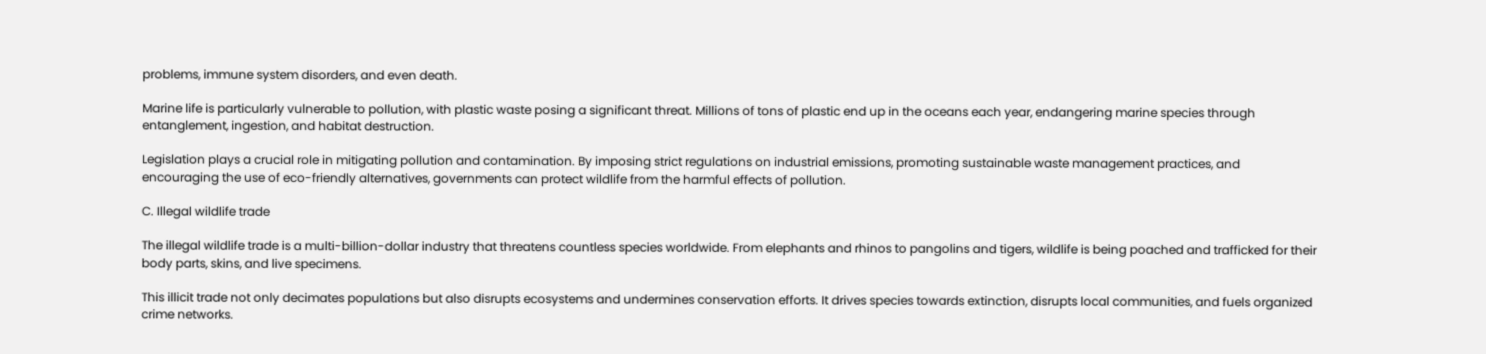problems, immune system disorders, and even death.

Marine life is particularly vulnerable to pollution, with plastic waste posing a significant threat. Millions of tons of plastic end up in the oceans each year, endangering marine species through entanglement, ingestion, and habitat destruction.

Legislation plays a crucial role in mitigating pollution and contamination. By imposing strict regulations on industrial emissions, promoting sustainable waste management practices, and encouraging the use of eco-friendly alternatives, governments can protect wildlife from the harmful effects of pollution.

C. Illegal wildlife trade

The illegal wildlife trade is a multi-billion-dollar industry that threatens countless species worldwide. From elephants and rhinos to pangolins and tigers, wildlife is being poached and trafficked for their body parts, skins, and live specimens.

This illicit trade not only decimates populations but also disrupts ecosystems and undermines conservation efforts. It drives species towards extinction, disrupts local communities, and fuels organized crime networks.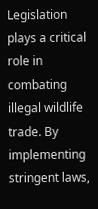Legislation plays a critical role in combating illegal wildlife trade. By implementing stringent laws,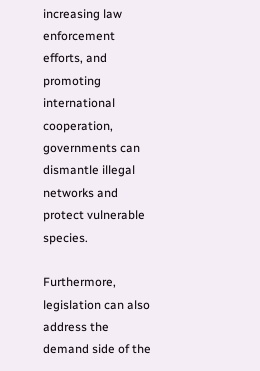increasing law enforcement efforts, and promoting international cooperation, governments can dismantle illegal networks and protect vulnerable species.

Furthermore, legislation can also address the demand side of the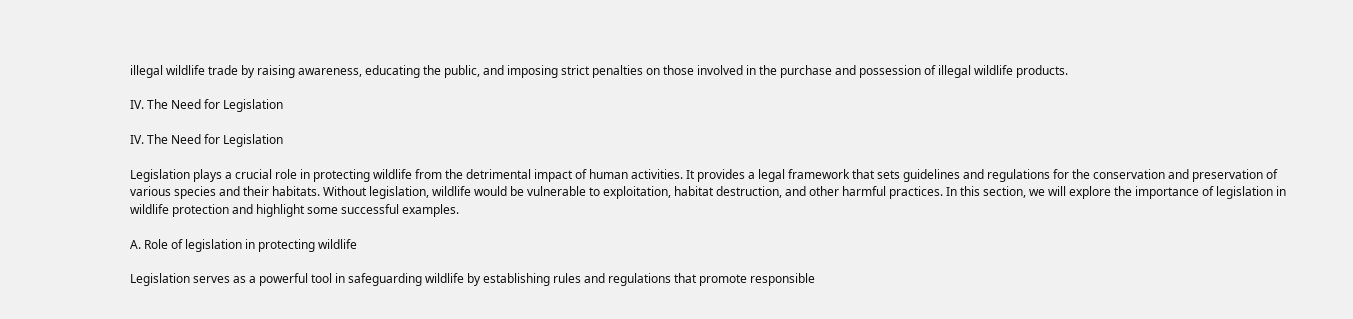illegal wildlife trade by raising awareness, educating the public, and imposing strict penalties on those involved in the purchase and possession of illegal wildlife products.

IV. The Need for Legislation

IV. The Need for Legislation

Legislation plays a crucial role in protecting wildlife from the detrimental impact of human activities. It provides a legal framework that sets guidelines and regulations for the conservation and preservation of various species and their habitats. Without legislation, wildlife would be vulnerable to exploitation, habitat destruction, and other harmful practices. In this section, we will explore the importance of legislation in wildlife protection and highlight some successful examples.

A. Role of legislation in protecting wildlife

Legislation serves as a powerful tool in safeguarding wildlife by establishing rules and regulations that promote responsible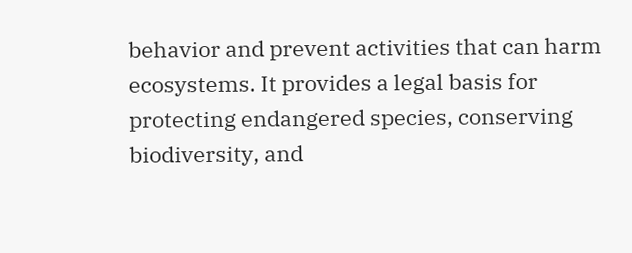behavior and prevent activities that can harm ecosystems. It provides a legal basis for protecting endangered species, conserving biodiversity, and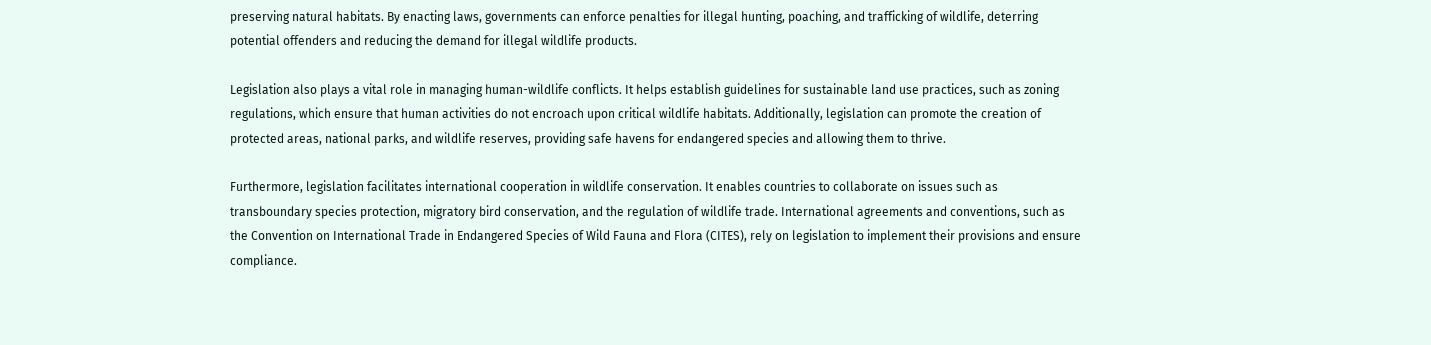preserving natural habitats. By enacting laws, governments can enforce penalties for illegal hunting, poaching, and trafficking of wildlife, deterring potential offenders and reducing the demand for illegal wildlife products.

Legislation also plays a vital role in managing human-wildlife conflicts. It helps establish guidelines for sustainable land use practices, such as zoning regulations, which ensure that human activities do not encroach upon critical wildlife habitats. Additionally, legislation can promote the creation of protected areas, national parks, and wildlife reserves, providing safe havens for endangered species and allowing them to thrive.

Furthermore, legislation facilitates international cooperation in wildlife conservation. It enables countries to collaborate on issues such as transboundary species protection, migratory bird conservation, and the regulation of wildlife trade. International agreements and conventions, such as the Convention on International Trade in Endangered Species of Wild Fauna and Flora (CITES), rely on legislation to implement their provisions and ensure compliance.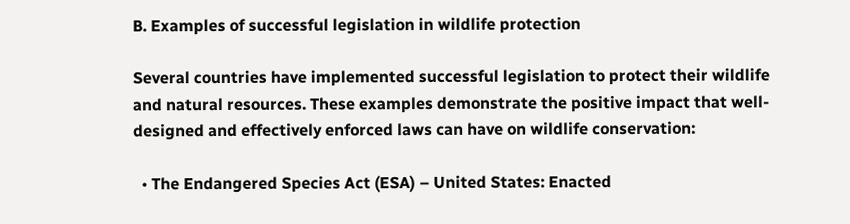B. Examples of successful legislation in wildlife protection

Several countries have implemented successful legislation to protect their wildlife and natural resources. These examples demonstrate the positive impact that well-designed and effectively enforced laws can have on wildlife conservation:

  • The Endangered Species Act (ESA) – United States: Enacted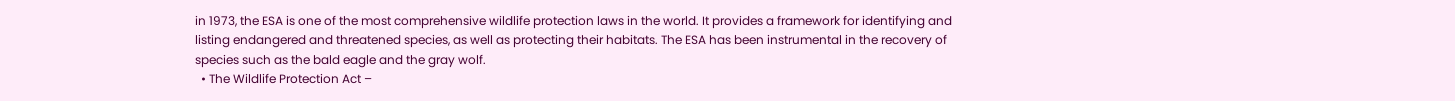in 1973, the ESA is one of the most comprehensive wildlife protection laws in the world. It provides a framework for identifying and listing endangered and threatened species, as well as protecting their habitats. The ESA has been instrumental in the recovery of species such as the bald eagle and the gray wolf.
  • The Wildlife Protection Act –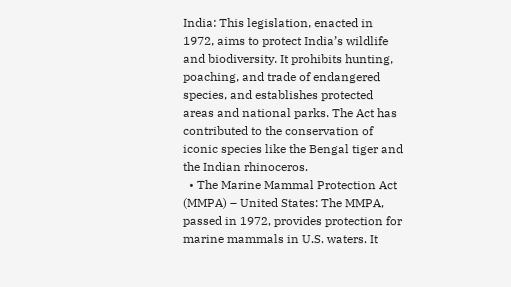India: This legislation, enacted in 1972, aims to protect India’s wildlife and biodiversity. It prohibits hunting, poaching, and trade of endangered species, and establishes protected areas and national parks. The Act has contributed to the conservation of iconic species like the Bengal tiger and the Indian rhinoceros.
  • The Marine Mammal Protection Act (MMPA) – United States: The MMPA, passed in 1972, provides protection for marine mammals in U.S. waters. It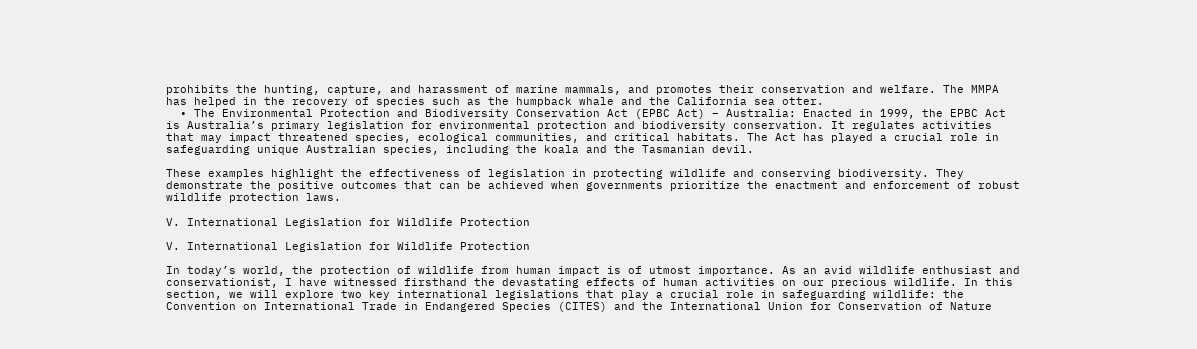prohibits the hunting, capture, and harassment of marine mammals, and promotes their conservation and welfare. The MMPA has helped in the recovery of species such as the humpback whale and the California sea otter.
  • The Environmental Protection and Biodiversity Conservation Act (EPBC Act) – Australia: Enacted in 1999, the EPBC Act is Australia’s primary legislation for environmental protection and biodiversity conservation. It regulates activities that may impact threatened species, ecological communities, and critical habitats. The Act has played a crucial role in safeguarding unique Australian species, including the koala and the Tasmanian devil.

These examples highlight the effectiveness of legislation in protecting wildlife and conserving biodiversity. They demonstrate the positive outcomes that can be achieved when governments prioritize the enactment and enforcement of robust wildlife protection laws.

V. International Legislation for Wildlife Protection

V. International Legislation for Wildlife Protection

In today’s world, the protection of wildlife from human impact is of utmost importance. As an avid wildlife enthusiast and conservationist, I have witnessed firsthand the devastating effects of human activities on our precious wildlife. In this section, we will explore two key international legislations that play a crucial role in safeguarding wildlife: the Convention on International Trade in Endangered Species (CITES) and the International Union for Conservation of Nature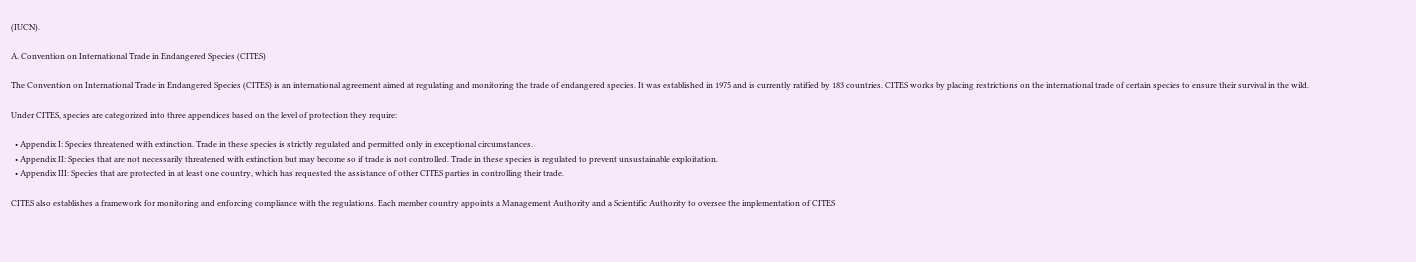(IUCN).

A. Convention on International Trade in Endangered Species (CITES)

The Convention on International Trade in Endangered Species (CITES) is an international agreement aimed at regulating and monitoring the trade of endangered species. It was established in 1975 and is currently ratified by 183 countries. CITES works by placing restrictions on the international trade of certain species to ensure their survival in the wild.

Under CITES, species are categorized into three appendices based on the level of protection they require:

  • Appendix I: Species threatened with extinction. Trade in these species is strictly regulated and permitted only in exceptional circumstances.
  • Appendix II: Species that are not necessarily threatened with extinction but may become so if trade is not controlled. Trade in these species is regulated to prevent unsustainable exploitation.
  • Appendix III: Species that are protected in at least one country, which has requested the assistance of other CITES parties in controlling their trade.

CITES also establishes a framework for monitoring and enforcing compliance with the regulations. Each member country appoints a Management Authority and a Scientific Authority to oversee the implementation of CITES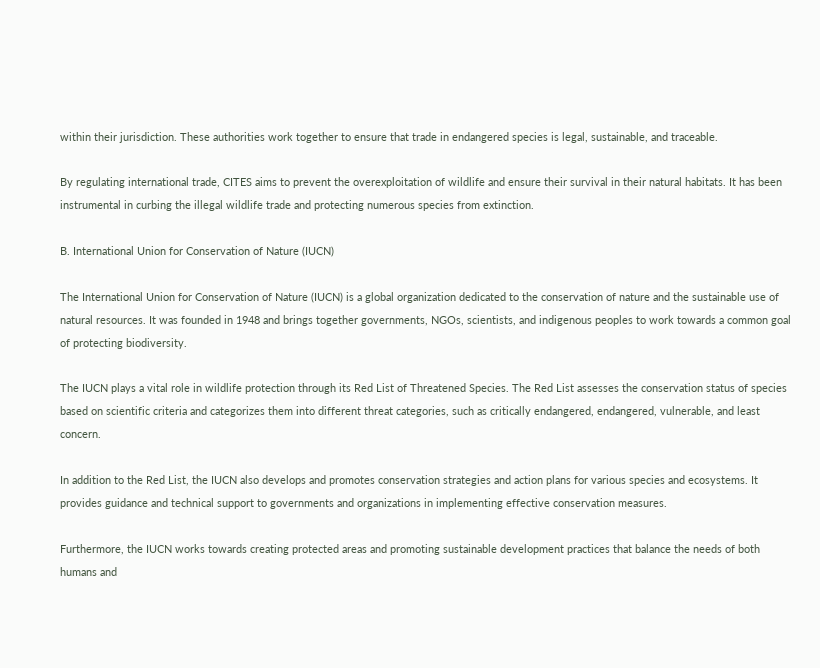within their jurisdiction. These authorities work together to ensure that trade in endangered species is legal, sustainable, and traceable.

By regulating international trade, CITES aims to prevent the overexploitation of wildlife and ensure their survival in their natural habitats. It has been instrumental in curbing the illegal wildlife trade and protecting numerous species from extinction.

B. International Union for Conservation of Nature (IUCN)

The International Union for Conservation of Nature (IUCN) is a global organization dedicated to the conservation of nature and the sustainable use of natural resources. It was founded in 1948 and brings together governments, NGOs, scientists, and indigenous peoples to work towards a common goal of protecting biodiversity.

The IUCN plays a vital role in wildlife protection through its Red List of Threatened Species. The Red List assesses the conservation status of species based on scientific criteria and categorizes them into different threat categories, such as critically endangered, endangered, vulnerable, and least concern.

In addition to the Red List, the IUCN also develops and promotes conservation strategies and action plans for various species and ecosystems. It provides guidance and technical support to governments and organizations in implementing effective conservation measures.

Furthermore, the IUCN works towards creating protected areas and promoting sustainable development practices that balance the needs of both humans and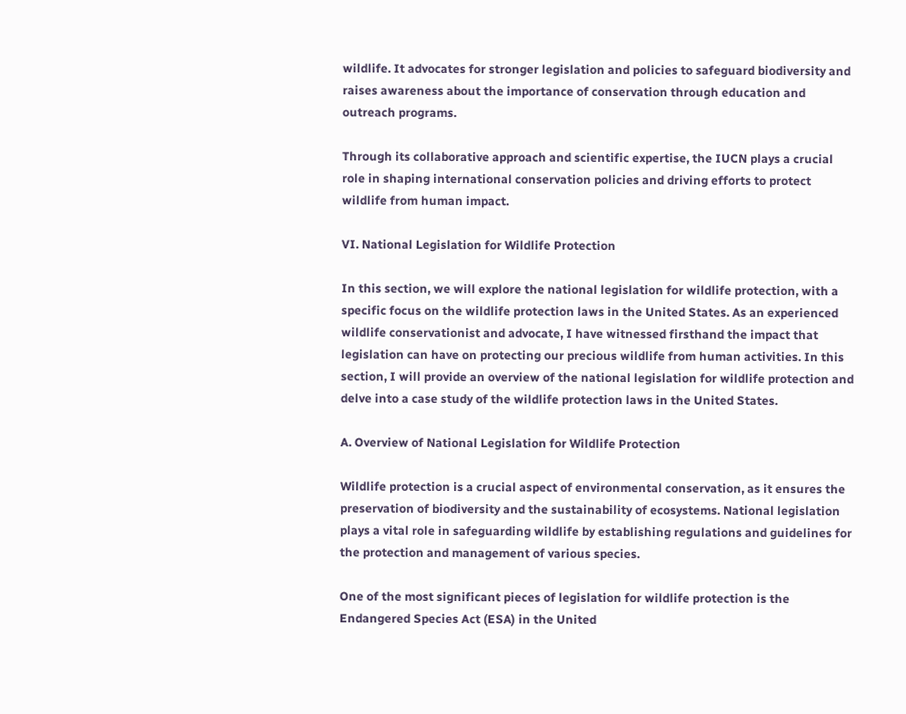wildlife. It advocates for stronger legislation and policies to safeguard biodiversity and raises awareness about the importance of conservation through education and outreach programs.

Through its collaborative approach and scientific expertise, the IUCN plays a crucial role in shaping international conservation policies and driving efforts to protect wildlife from human impact.

VI. National Legislation for Wildlife Protection

In this section, we will explore the national legislation for wildlife protection, with a specific focus on the wildlife protection laws in the United States. As an experienced wildlife conservationist and advocate, I have witnessed firsthand the impact that legislation can have on protecting our precious wildlife from human activities. In this section, I will provide an overview of the national legislation for wildlife protection and delve into a case study of the wildlife protection laws in the United States.

A. Overview of National Legislation for Wildlife Protection

Wildlife protection is a crucial aspect of environmental conservation, as it ensures the preservation of biodiversity and the sustainability of ecosystems. National legislation plays a vital role in safeguarding wildlife by establishing regulations and guidelines for the protection and management of various species.

One of the most significant pieces of legislation for wildlife protection is the Endangered Species Act (ESA) in the United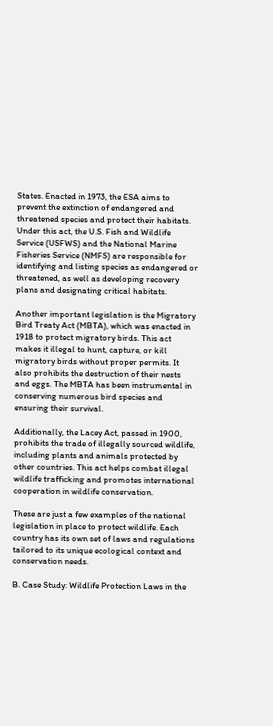States. Enacted in 1973, the ESA aims to prevent the extinction of endangered and threatened species and protect their habitats. Under this act, the U.S. Fish and Wildlife Service (USFWS) and the National Marine Fisheries Service (NMFS) are responsible for identifying and listing species as endangered or threatened, as well as developing recovery plans and designating critical habitats.

Another important legislation is the Migratory Bird Treaty Act (MBTA), which was enacted in 1918 to protect migratory birds. This act makes it illegal to hunt, capture, or kill migratory birds without proper permits. It also prohibits the destruction of their nests and eggs. The MBTA has been instrumental in conserving numerous bird species and ensuring their survival.

Additionally, the Lacey Act, passed in 1900, prohibits the trade of illegally sourced wildlife, including plants and animals protected by other countries. This act helps combat illegal wildlife trafficking and promotes international cooperation in wildlife conservation.

These are just a few examples of the national legislation in place to protect wildlife. Each country has its own set of laws and regulations tailored to its unique ecological context and conservation needs.

B. Case Study: Wildlife Protection Laws in the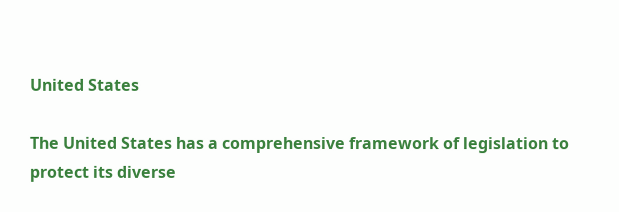United States

The United States has a comprehensive framework of legislation to protect its diverse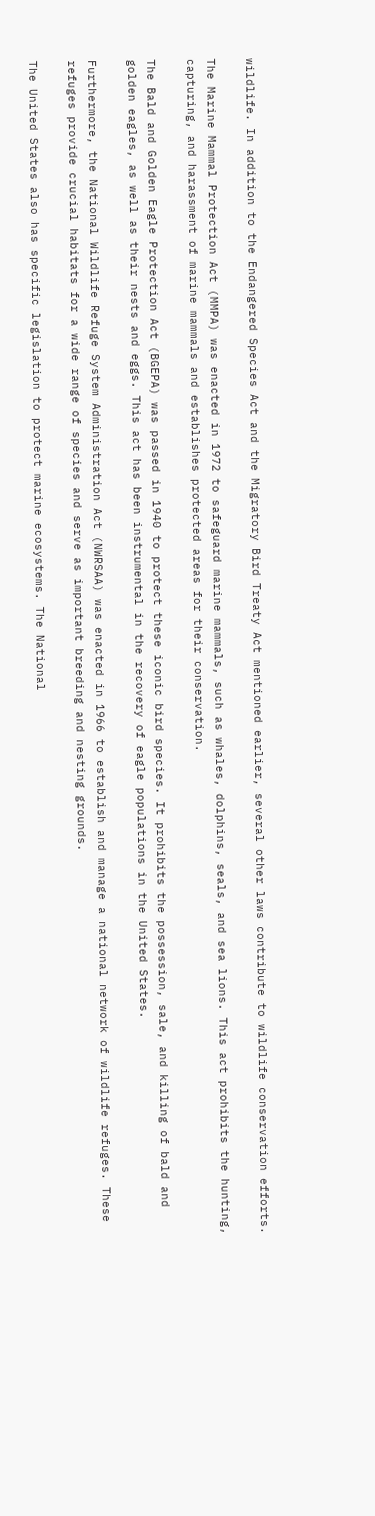wildlife. In addition to the Endangered Species Act and the Migratory Bird Treaty Act mentioned earlier, several other laws contribute to wildlife conservation efforts.

The Marine Mammal Protection Act (MMPA) was enacted in 1972 to safeguard marine mammals, such as whales, dolphins, seals, and sea lions. This act prohibits the hunting, capturing, and harassment of marine mammals and establishes protected areas for their conservation.

The Bald and Golden Eagle Protection Act (BGEPA) was passed in 1940 to protect these iconic bird species. It prohibits the possession, sale, and killing of bald and golden eagles, as well as their nests and eggs. This act has been instrumental in the recovery of eagle populations in the United States.

Furthermore, the National Wildlife Refuge System Administration Act (NWRSAA) was enacted in 1966 to establish and manage a national network of wildlife refuges. These refuges provide crucial habitats for a wide range of species and serve as important breeding and nesting grounds.

The United States also has specific legislation to protect marine ecosystems. The National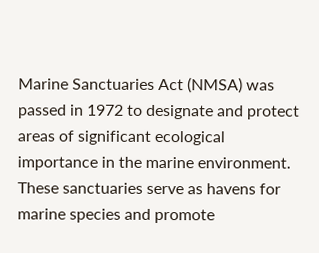Marine Sanctuaries Act (NMSA) was passed in 1972 to designate and protect areas of significant ecological importance in the marine environment. These sanctuaries serve as havens for marine species and promote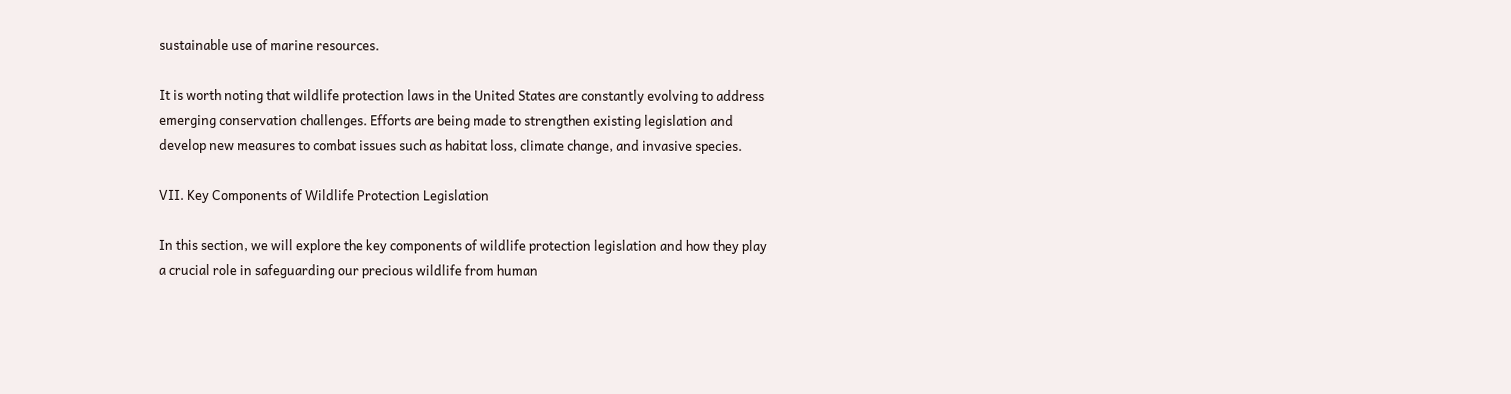sustainable use of marine resources.

It is worth noting that wildlife protection laws in the United States are constantly evolving to address emerging conservation challenges. Efforts are being made to strengthen existing legislation and develop new measures to combat issues such as habitat loss, climate change, and invasive species.

VII. Key Components of Wildlife Protection Legislation

In this section, we will explore the key components of wildlife protection legislation and how they play a crucial role in safeguarding our precious wildlife from human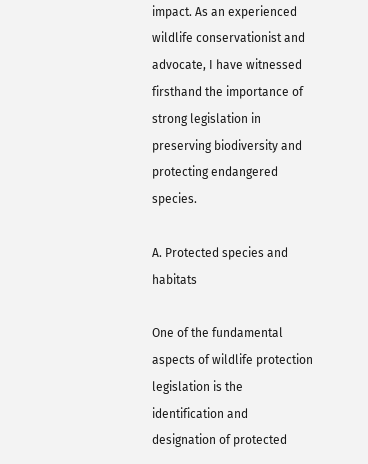impact. As an experienced wildlife conservationist and advocate, I have witnessed firsthand the importance of strong legislation in preserving biodiversity and protecting endangered species.

A. Protected species and habitats

One of the fundamental aspects of wildlife protection legislation is the identification and designation of protected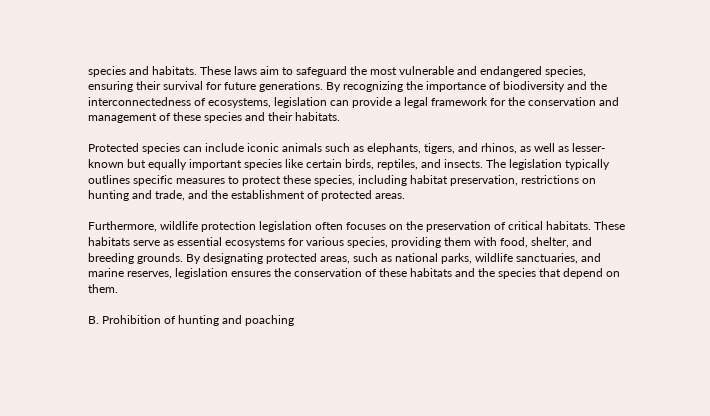species and habitats. These laws aim to safeguard the most vulnerable and endangered species, ensuring their survival for future generations. By recognizing the importance of biodiversity and the interconnectedness of ecosystems, legislation can provide a legal framework for the conservation and management of these species and their habitats.

Protected species can include iconic animals such as elephants, tigers, and rhinos, as well as lesser-known but equally important species like certain birds, reptiles, and insects. The legislation typically outlines specific measures to protect these species, including habitat preservation, restrictions on hunting and trade, and the establishment of protected areas.

Furthermore, wildlife protection legislation often focuses on the preservation of critical habitats. These habitats serve as essential ecosystems for various species, providing them with food, shelter, and breeding grounds. By designating protected areas, such as national parks, wildlife sanctuaries, and marine reserves, legislation ensures the conservation of these habitats and the species that depend on them.

B. Prohibition of hunting and poaching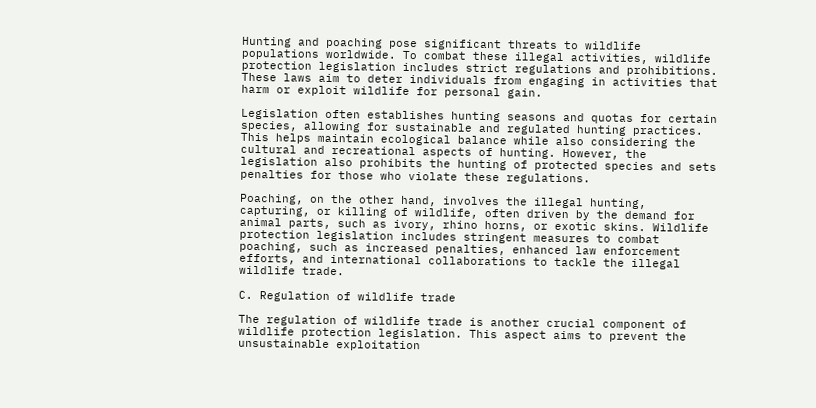Hunting and poaching pose significant threats to wildlife populations worldwide. To combat these illegal activities, wildlife protection legislation includes strict regulations and prohibitions. These laws aim to deter individuals from engaging in activities that harm or exploit wildlife for personal gain.

Legislation often establishes hunting seasons and quotas for certain species, allowing for sustainable and regulated hunting practices. This helps maintain ecological balance while also considering the cultural and recreational aspects of hunting. However, the legislation also prohibits the hunting of protected species and sets penalties for those who violate these regulations.

Poaching, on the other hand, involves the illegal hunting, capturing, or killing of wildlife, often driven by the demand for animal parts, such as ivory, rhino horns, or exotic skins. Wildlife protection legislation includes stringent measures to combat poaching, such as increased penalties, enhanced law enforcement efforts, and international collaborations to tackle the illegal wildlife trade.

C. Regulation of wildlife trade

The regulation of wildlife trade is another crucial component of wildlife protection legislation. This aspect aims to prevent the unsustainable exploitation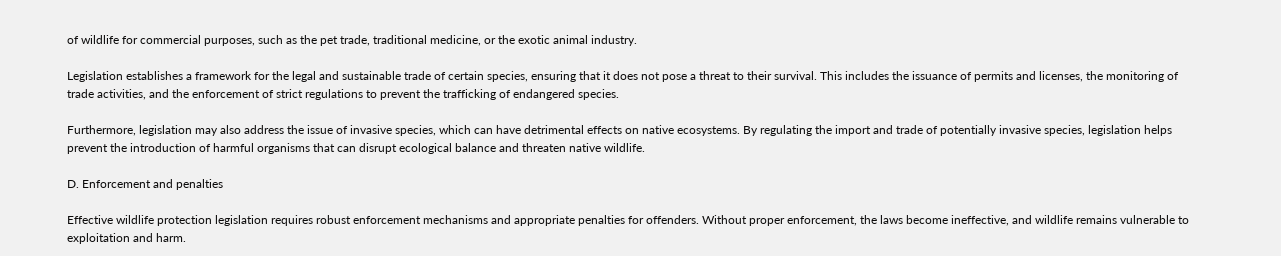of wildlife for commercial purposes, such as the pet trade, traditional medicine, or the exotic animal industry.

Legislation establishes a framework for the legal and sustainable trade of certain species, ensuring that it does not pose a threat to their survival. This includes the issuance of permits and licenses, the monitoring of trade activities, and the enforcement of strict regulations to prevent the trafficking of endangered species.

Furthermore, legislation may also address the issue of invasive species, which can have detrimental effects on native ecosystems. By regulating the import and trade of potentially invasive species, legislation helps prevent the introduction of harmful organisms that can disrupt ecological balance and threaten native wildlife.

D. Enforcement and penalties

Effective wildlife protection legislation requires robust enforcement mechanisms and appropriate penalties for offenders. Without proper enforcement, the laws become ineffective, and wildlife remains vulnerable to exploitation and harm.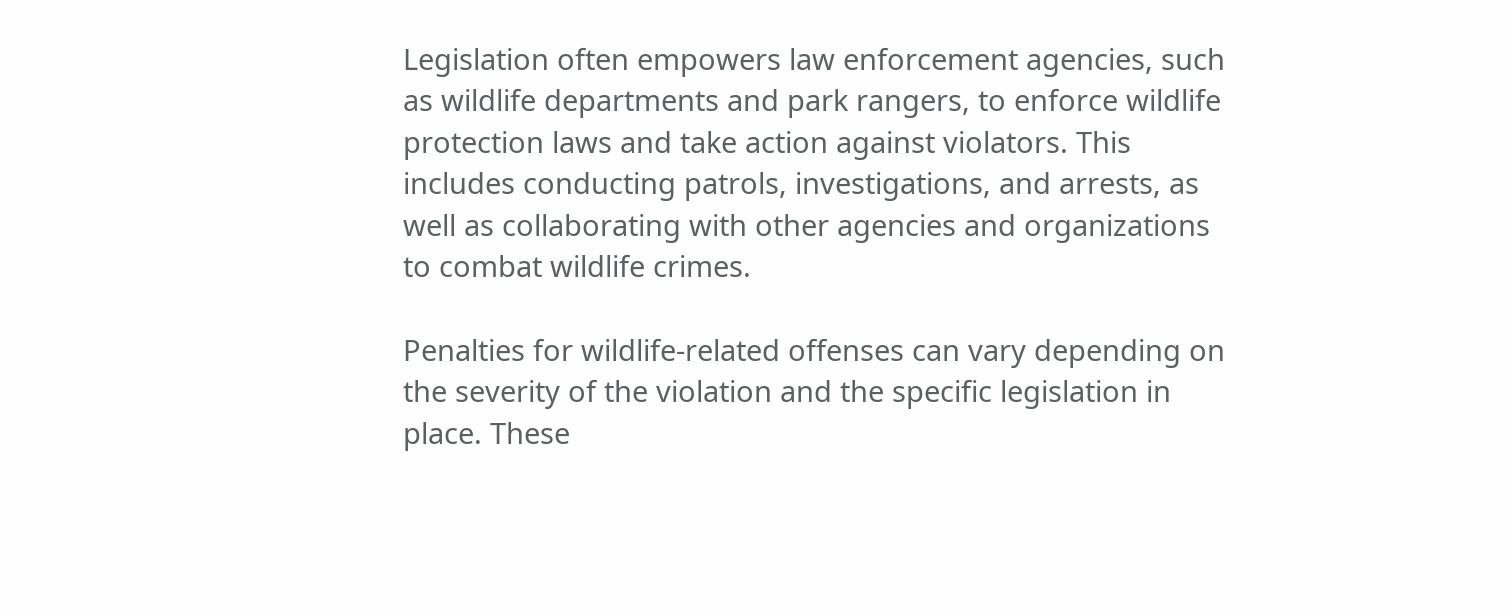Legislation often empowers law enforcement agencies, such as wildlife departments and park rangers, to enforce wildlife protection laws and take action against violators. This includes conducting patrols, investigations, and arrests, as well as collaborating with other agencies and organizations to combat wildlife crimes.

Penalties for wildlife-related offenses can vary depending on the severity of the violation and the specific legislation in place. These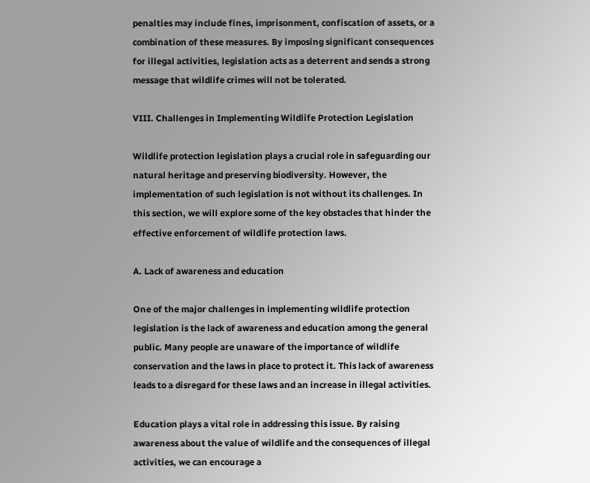penalties may include fines, imprisonment, confiscation of assets, or a combination of these measures. By imposing significant consequences for illegal activities, legislation acts as a deterrent and sends a strong message that wildlife crimes will not be tolerated.

VIII. Challenges in Implementing Wildlife Protection Legislation

Wildlife protection legislation plays a crucial role in safeguarding our natural heritage and preserving biodiversity. However, the implementation of such legislation is not without its challenges. In this section, we will explore some of the key obstacles that hinder the effective enforcement of wildlife protection laws.

A. Lack of awareness and education

One of the major challenges in implementing wildlife protection legislation is the lack of awareness and education among the general public. Many people are unaware of the importance of wildlife conservation and the laws in place to protect it. This lack of awareness leads to a disregard for these laws and an increase in illegal activities.

Education plays a vital role in addressing this issue. By raising awareness about the value of wildlife and the consequences of illegal activities, we can encourage a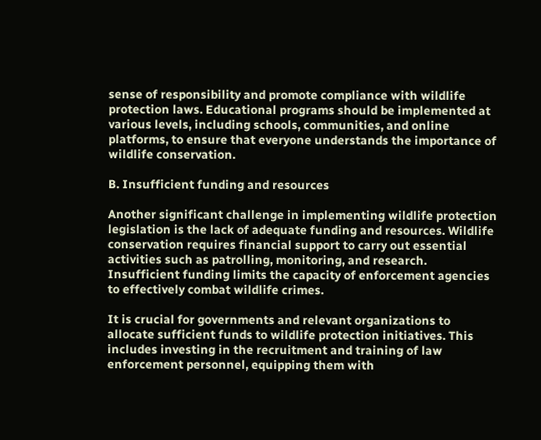sense of responsibility and promote compliance with wildlife protection laws. Educational programs should be implemented at various levels, including schools, communities, and online platforms, to ensure that everyone understands the importance of wildlife conservation.

B. Insufficient funding and resources

Another significant challenge in implementing wildlife protection legislation is the lack of adequate funding and resources. Wildlife conservation requires financial support to carry out essential activities such as patrolling, monitoring, and research. Insufficient funding limits the capacity of enforcement agencies to effectively combat wildlife crimes.

It is crucial for governments and relevant organizations to allocate sufficient funds to wildlife protection initiatives. This includes investing in the recruitment and training of law enforcement personnel, equipping them with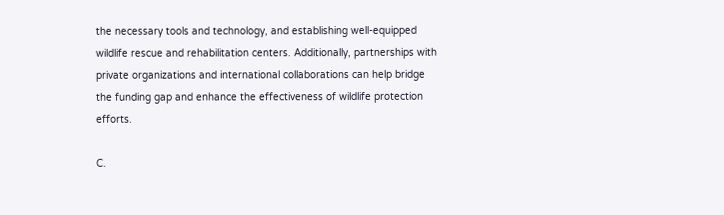the necessary tools and technology, and establishing well-equipped wildlife rescue and rehabilitation centers. Additionally, partnerships with private organizations and international collaborations can help bridge the funding gap and enhance the effectiveness of wildlife protection efforts.

C.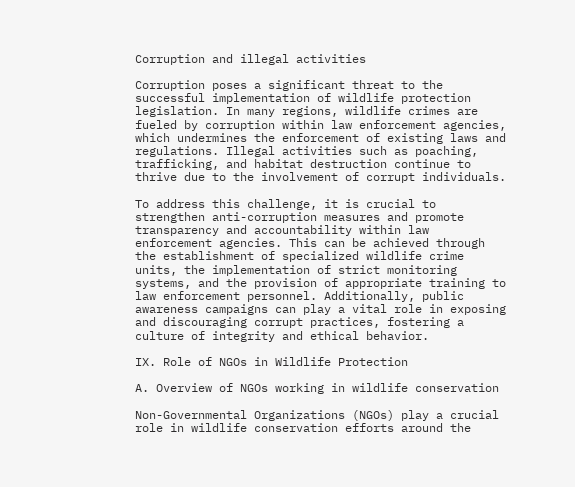Corruption and illegal activities

Corruption poses a significant threat to the successful implementation of wildlife protection legislation. In many regions, wildlife crimes are fueled by corruption within law enforcement agencies, which undermines the enforcement of existing laws and regulations. Illegal activities such as poaching, trafficking, and habitat destruction continue to thrive due to the involvement of corrupt individuals.

To address this challenge, it is crucial to strengthen anti-corruption measures and promote transparency and accountability within law enforcement agencies. This can be achieved through the establishment of specialized wildlife crime units, the implementation of strict monitoring systems, and the provision of appropriate training to law enforcement personnel. Additionally, public awareness campaigns can play a vital role in exposing and discouraging corrupt practices, fostering a culture of integrity and ethical behavior.

IX. Role of NGOs in Wildlife Protection

A. Overview of NGOs working in wildlife conservation

Non-Governmental Organizations (NGOs) play a crucial role in wildlife conservation efforts around the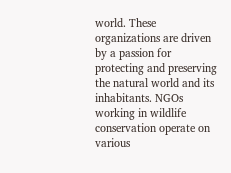world. These organizations are driven by a passion for protecting and preserving the natural world and its inhabitants. NGOs working in wildlife conservation operate on various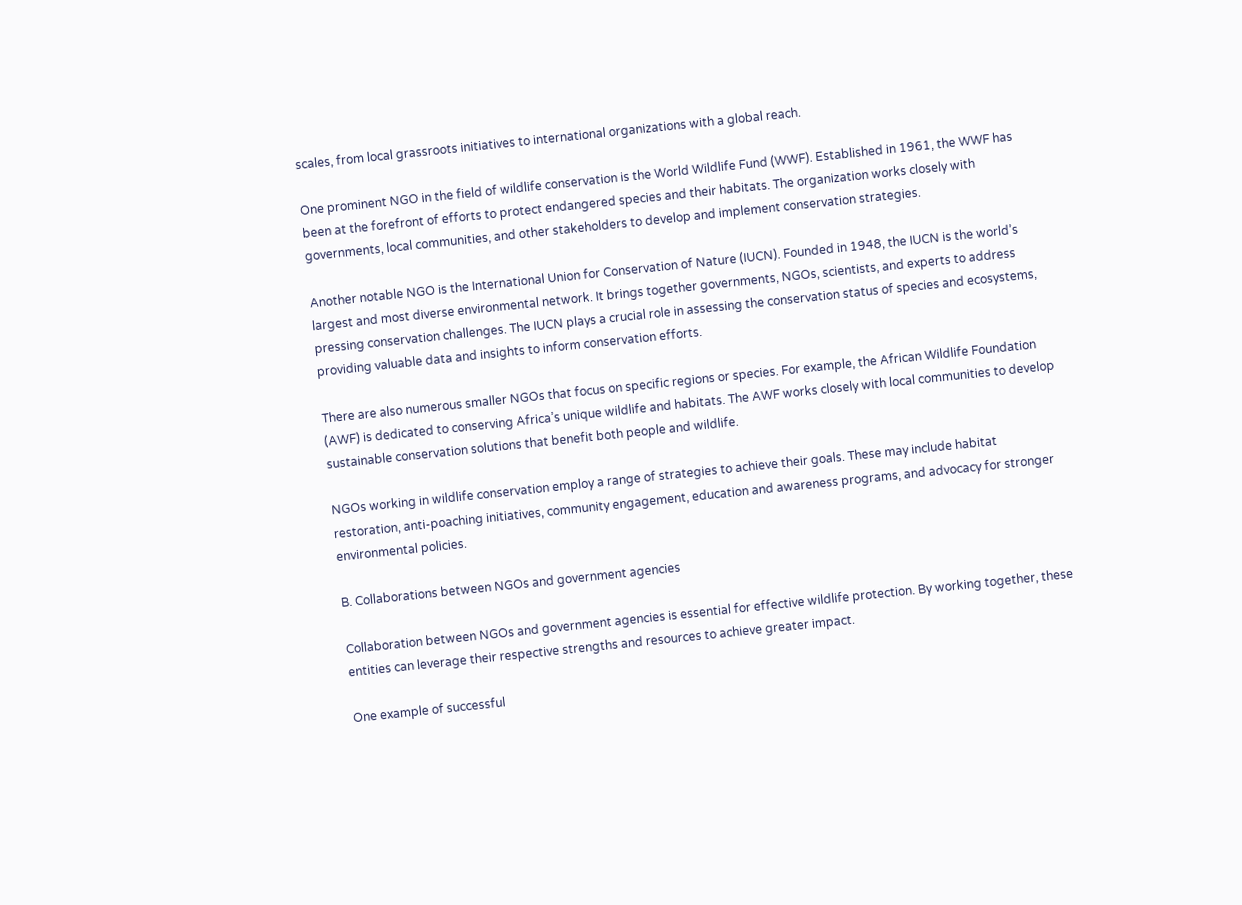scales, from local grassroots initiatives to international organizations with a global reach.

One prominent NGO in the field of wildlife conservation is the World Wildlife Fund (WWF). Established in 1961, the WWF has been at the forefront of efforts to protect endangered species and their habitats. The organization works closely with governments, local communities, and other stakeholders to develop and implement conservation strategies.

Another notable NGO is the International Union for Conservation of Nature (IUCN). Founded in 1948, the IUCN is the world’s largest and most diverse environmental network. It brings together governments, NGOs, scientists, and experts to address pressing conservation challenges. The IUCN plays a crucial role in assessing the conservation status of species and ecosystems, providing valuable data and insights to inform conservation efforts.

There are also numerous smaller NGOs that focus on specific regions or species. For example, the African Wildlife Foundation (AWF) is dedicated to conserving Africa’s unique wildlife and habitats. The AWF works closely with local communities to develop sustainable conservation solutions that benefit both people and wildlife.

NGOs working in wildlife conservation employ a range of strategies to achieve their goals. These may include habitat restoration, anti-poaching initiatives, community engagement, education and awareness programs, and advocacy for stronger environmental policies.

B. Collaborations between NGOs and government agencies

Collaboration between NGOs and government agencies is essential for effective wildlife protection. By working together, these entities can leverage their respective strengths and resources to achieve greater impact.

One example of successful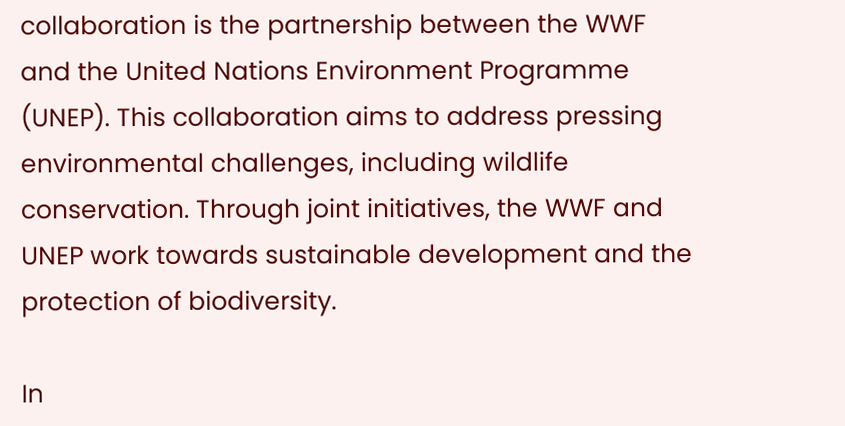collaboration is the partnership between the WWF and the United Nations Environment Programme (UNEP). This collaboration aims to address pressing environmental challenges, including wildlife conservation. Through joint initiatives, the WWF and UNEP work towards sustainable development and the protection of biodiversity.

In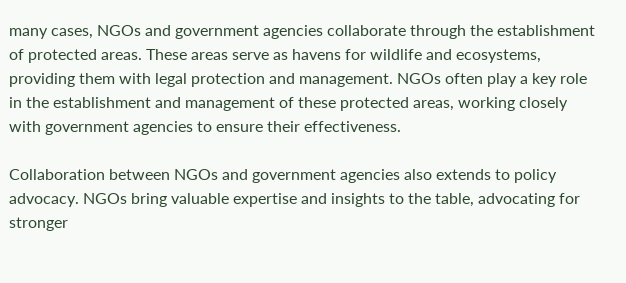many cases, NGOs and government agencies collaborate through the establishment of protected areas. These areas serve as havens for wildlife and ecosystems, providing them with legal protection and management. NGOs often play a key role in the establishment and management of these protected areas, working closely with government agencies to ensure their effectiveness.

Collaboration between NGOs and government agencies also extends to policy advocacy. NGOs bring valuable expertise and insights to the table, advocating for stronger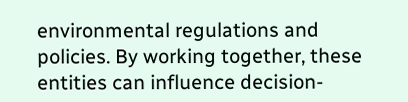environmental regulations and policies. By working together, these entities can influence decision-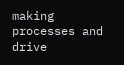making processes and drive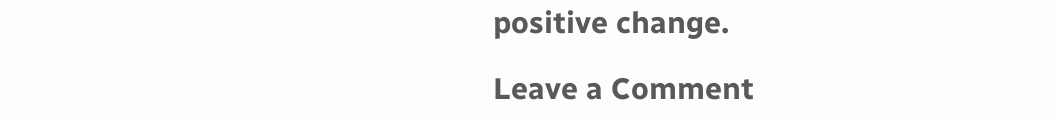positive change.

Leave a Comment